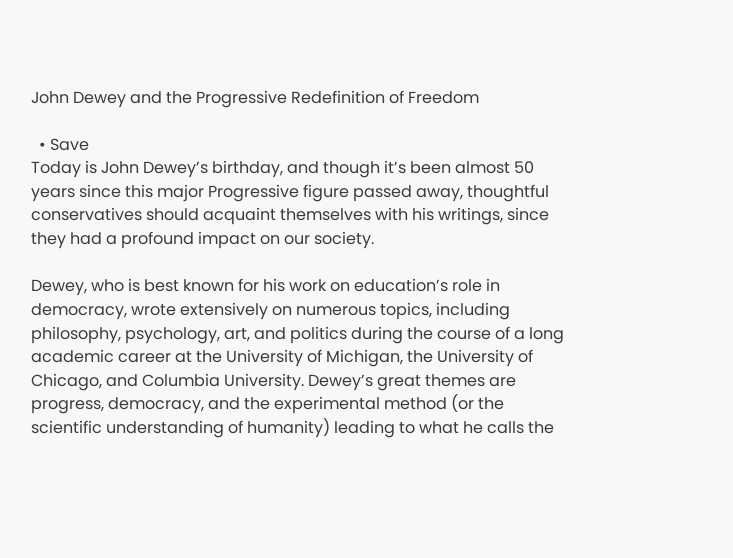John Dewey and the Progressive Redefinition of Freedom

  • Save
Today is John Dewey’s birthday, and though it’s been almost 50 years since this major Progressive figure passed away, thoughtful conservatives should acquaint themselves with his writings, since they had a profound impact on our society.

Dewey, who is best known for his work on education’s role in democracy, wrote extensively on numerous topics, including philosophy, psychology, art, and politics during the course of a long academic career at the University of Michigan, the University of Chicago, and Columbia University. Dewey’s great themes are progress, democracy, and the experimental method (or the scientific understanding of humanity) leading to what he calls the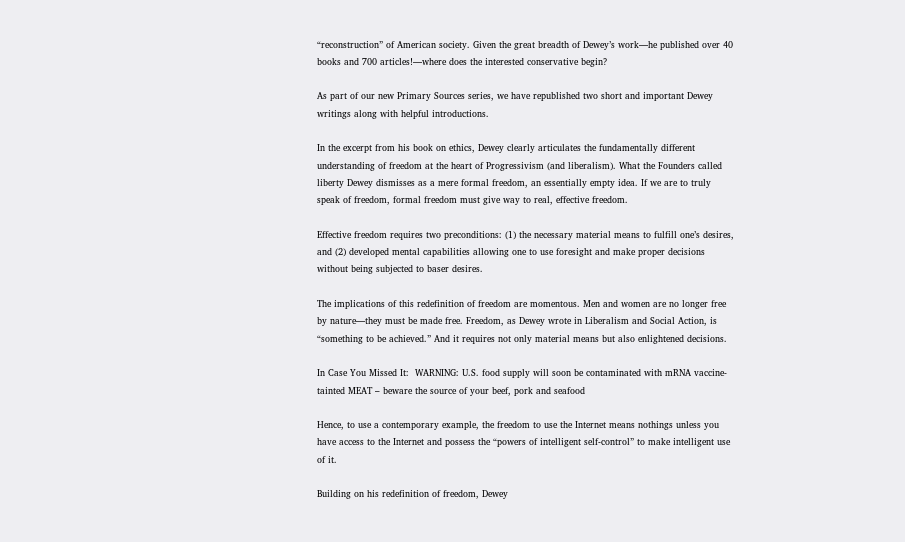“reconstruction” of American society. Given the great breadth of Dewey’s work—he published over 40 books and 700 articles!—where does the interested conservative begin?

As part of our new Primary Sources series, we have republished two short and important Dewey writings along with helpful introductions.

In the excerpt from his book on ethics, Dewey clearly articulates the fundamentally different understanding of freedom at the heart of Progressivism (and liberalism). What the Founders called liberty Dewey dismisses as a mere formal freedom, an essentially empty idea. If we are to truly speak of freedom, formal freedom must give way to real, effective freedom.

Effective freedom requires two preconditions: (1) the necessary material means to fulfill one’s desires, and (2) developed mental capabilities allowing one to use foresight and make proper decisions without being subjected to baser desires.

The implications of this redefinition of freedom are momentous. Men and women are no longer free by nature—they must be made free. Freedom, as Dewey wrote in Liberalism and Social Action, is “something to be achieved.” And it requires not only material means but also enlightened decisions.

In Case You Missed It:  WARNING: U.S. food supply will soon be contaminated with mRNA vaccine-tainted MEAT – beware the source of your beef, pork and seafood

Hence, to use a contemporary example, the freedom to use the Internet means nothings unless you have access to the Internet and possess the “powers of intelligent self-control” to make intelligent use of it.

Building on his redefinition of freedom, Dewey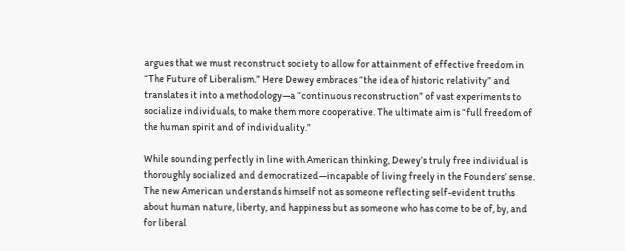argues that we must reconstruct society to allow for attainment of effective freedom in “The Future of Liberalism.” Here Dewey embraces “the idea of historic relativity” and translates it into a methodology—a “continuous reconstruction” of vast experiments to socialize individuals, to make them more cooperative. The ultimate aim is “full freedom of the human spirit and of individuality.”

While sounding perfectly in line with American thinking, Dewey’s truly free individual is thoroughly socialized and democratized—incapable of living freely in the Founders’ sense. The new American understands himself not as someone reflecting self-evident truths about human nature, liberty, and happiness but as someone who has come to be of, by, and for liberal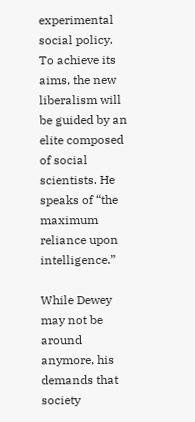experimental social policy. To achieve its aims, the new liberalism will be guided by an elite composed of social scientists. He speaks of “the maximum reliance upon intelligence.”

While Dewey may not be around anymore, his demands that society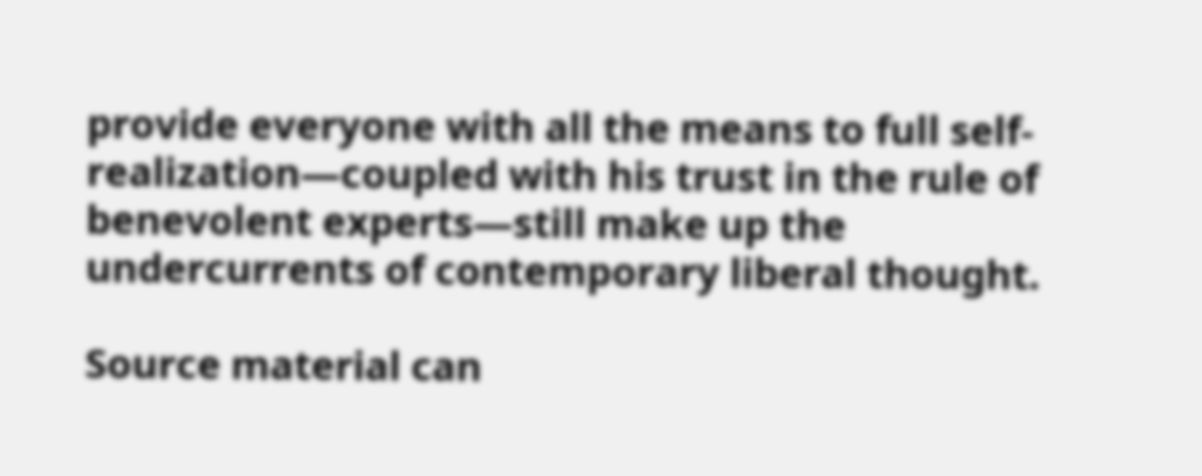provide everyone with all the means to full self-realization—coupled with his trust in the rule of benevolent experts—still make up the undercurrents of contemporary liberal thought.

Source material can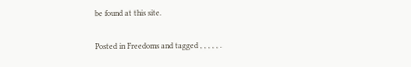be found at this site.

Posted in Freedoms and tagged , , , , , .